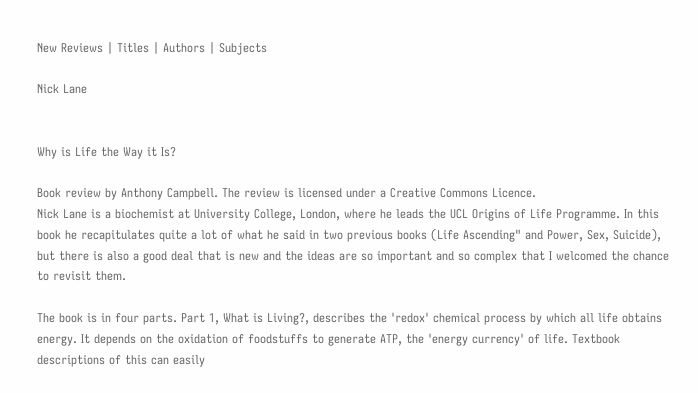New Reviews | Titles | Authors | Subjects

Nick Lane


Why is Life the Way it Is?

Book review by Anthony Campbell. The review is licensed under a Creative Commons Licence.
Nick Lane is a biochemist at University College, London, where he leads the UCL Origins of Life Programme. In this book he recapitulates quite a lot of what he said in two previous books (Life Ascending" and Power, Sex, Suicide), but there is also a good deal that is new and the ideas are so important and so complex that I welcomed the chance to revisit them.

The book is in four parts. Part 1, What is Living?, describes the 'redox' chemical process by which all life obtains energy. It depends on the oxidation of foodstuffs to generate ATP, the 'energy currency' of life. Textbook descriptions of this can easily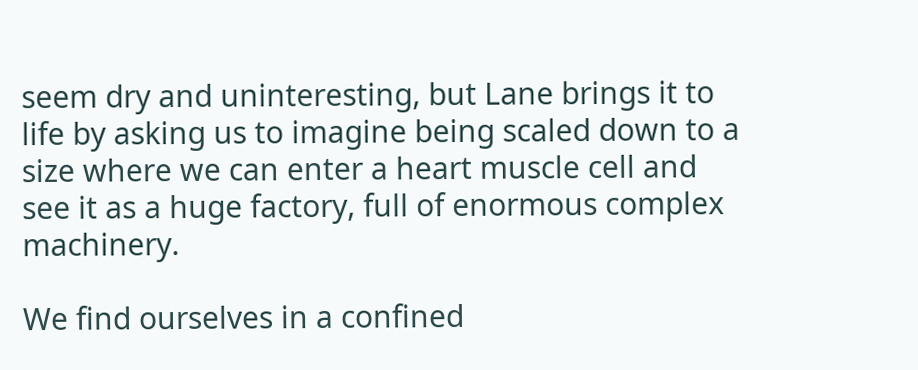seem dry and uninteresting, but Lane brings it to life by asking us to imagine being scaled down to a size where we can enter a heart muscle cell and see it as a huge factory, full of enormous complex machinery.

We find ourselves in a confined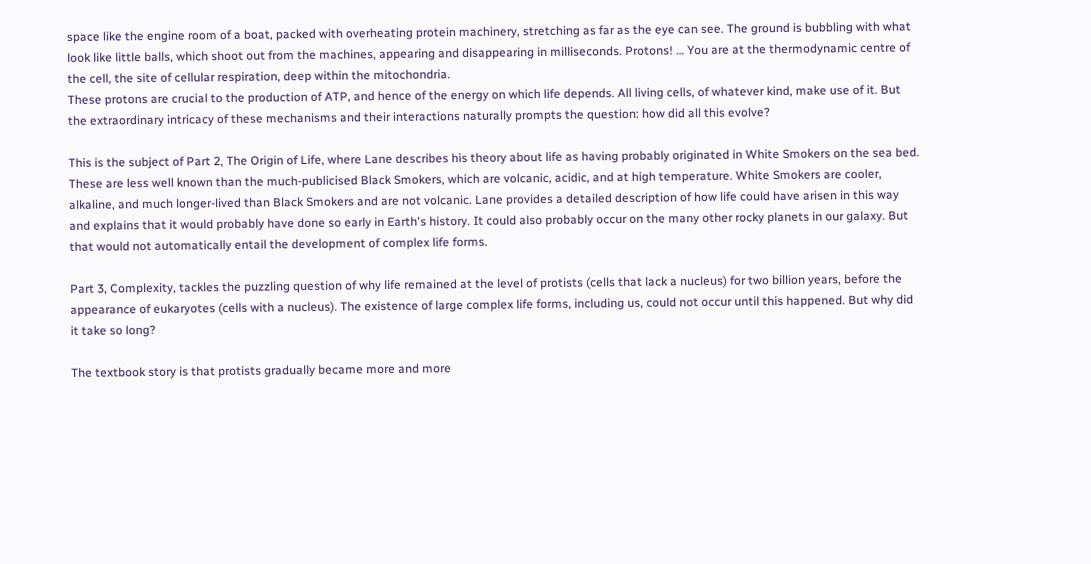space like the engine room of a boat, packed with overheating protein machinery, stretching as far as the eye can see. The ground is bubbling with what look like little balls, which shoot out from the machines, appearing and disappearing in milliseconds. Protons! … You are at the thermodynamic centre of the cell, the site of cellular respiration, deep within the mitochondria.
These protons are crucial to the production of ATP, and hence of the energy on which life depends. All living cells, of whatever kind, make use of it. But the extraordinary intricacy of these mechanisms and their interactions naturally prompts the question: how did all this evolve?

This is the subject of Part 2, The Origin of Life, where Lane describes his theory about life as having probably originated in White Smokers on the sea bed. These are less well known than the much-publicised Black Smokers, which are volcanic, acidic, and at high temperature. White Smokers are cooler, alkaline, and much longer-lived than Black Smokers and are not volcanic. Lane provides a detailed description of how life could have arisen in this way and explains that it would probably have done so early in Earth's history. It could also probably occur on the many other rocky planets in our galaxy. But that would not automatically entail the development of complex life forms.

Part 3, Complexity, tackles the puzzling question of why life remained at the level of protists (cells that lack a nucleus) for two billion years, before the appearance of eukaryotes (cells with a nucleus). The existence of large complex life forms, including us, could not occur until this happened. But why did it take so long?

The textbook story is that protists gradually became more and more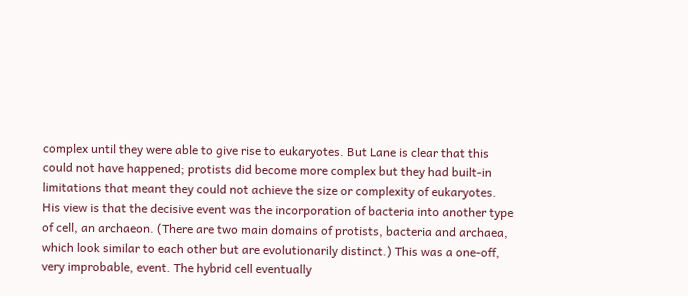complex until they were able to give rise to eukaryotes. But Lane is clear that this could not have happened; protists did become more complex but they had built-in limitations that meant they could not achieve the size or complexity of eukaryotes. His view is that the decisive event was the incorporation of bacteria into another type of cell, an archaeon. (There are two main domains of protists, bacteria and archaea, which look similar to each other but are evolutionarily distinct.) This was a one-off, very improbable, event. The hybrid cell eventually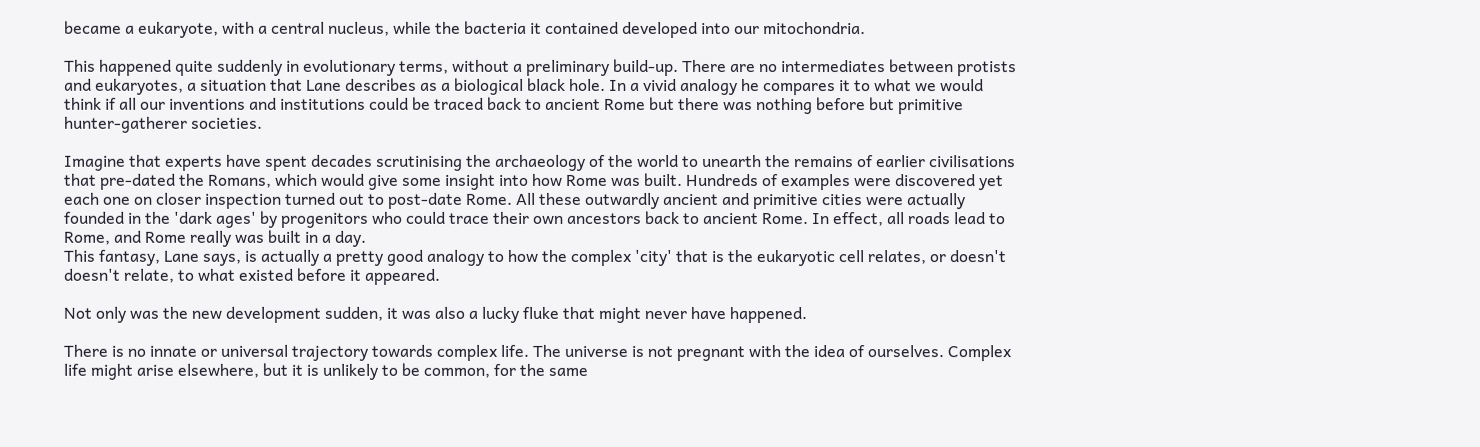became a eukaryote, with a central nucleus, while the bacteria it contained developed into our mitochondria.

This happened quite suddenly in evolutionary terms, without a preliminary build-up. There are no intermediates between protists and eukaryotes, a situation that Lane describes as a biological black hole. In a vivid analogy he compares it to what we would think if all our inventions and institutions could be traced back to ancient Rome but there was nothing before but primitive hunter-gatherer societies.

Imagine that experts have spent decades scrutinising the archaeology of the world to unearth the remains of earlier civilisations that pre-dated the Romans, which would give some insight into how Rome was built. Hundreds of examples were discovered yet each one on closer inspection turned out to post-date Rome. All these outwardly ancient and primitive cities were actually founded in the 'dark ages' by progenitors who could trace their own ancestors back to ancient Rome. In effect, all roads lead to Rome, and Rome really was built in a day.
This fantasy, Lane says, is actually a pretty good analogy to how the complex 'city' that is the eukaryotic cell relates, or doesn't doesn't relate, to what existed before it appeared.

Not only was the new development sudden, it was also a lucky fluke that might never have happened.

There is no innate or universal trajectory towards complex life. The universe is not pregnant with the idea of ourselves. Complex life might arise elsewhere, but it is unlikely to be common, for the same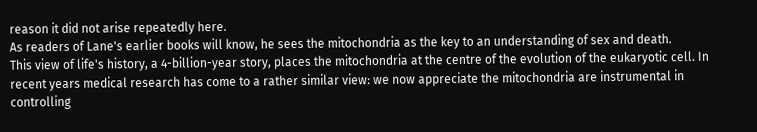reason it did not arise repeatedly here.
As readers of Lane's earlier books will know, he sees the mitochondria as the key to an understanding of sex and death.
This view of life's history, a 4-billion-year story, places the mitochondria at the centre of the evolution of the eukaryotic cell. In recent years medical research has come to a rather similar view: we now appreciate the mitochondria are instrumental in controlling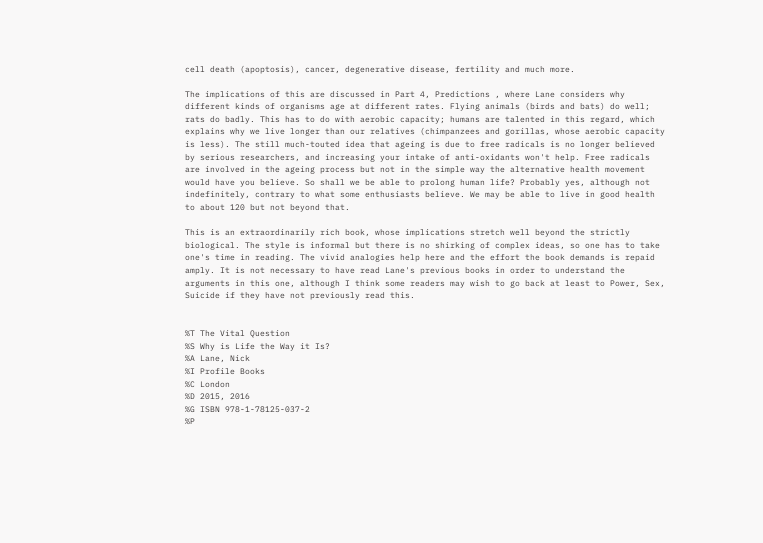cell death (apoptosis), cancer, degenerative disease, fertility and much more.

The implications of this are discussed in Part 4, Predictions , where Lane considers why different kinds of organisms age at different rates. Flying animals (birds and bats) do well; rats do badly. This has to do with aerobic capacity; humans are talented in this regard, which explains why we live longer than our relatives (chimpanzees and gorillas, whose aerobic capacity is less). The still much-touted idea that ageing is due to free radicals is no longer believed by serious researchers, and increasing your intake of anti-oxidants won't help. Free radicals are involved in the ageing process but not in the simple way the alternative health movement would have you believe. So shall we be able to prolong human life? Probably yes, although not indefinitely, contrary to what some enthusiasts believe. We may be able to live in good health to about 120 but not beyond that.

This is an extraordinarily rich book, whose implications stretch well beyond the strictly biological. The style is informal but there is no shirking of complex ideas, so one has to take one's time in reading. The vivid analogies help here and the effort the book demands is repaid amply. It is not necessary to have read Lane's previous books in order to understand the arguments in this one, although I think some readers may wish to go back at least to Power, Sex, Suicide if they have not previously read this.


%T The Vital Question
%S Why is Life the Way it Is?
%A Lane, Nick
%I Profile Books
%C London
%D 2015, 2016
%G ISBN 978-1-78125-037-2
%P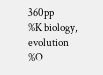360pp
%K biology, evolution
%O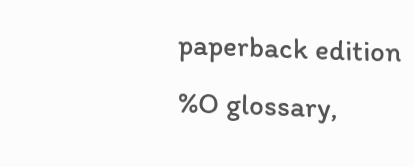paperback edition
%O glossary,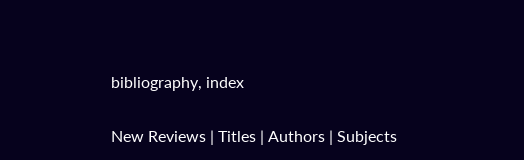bibliography, index

New Reviews | Titles | Authors | Subjects